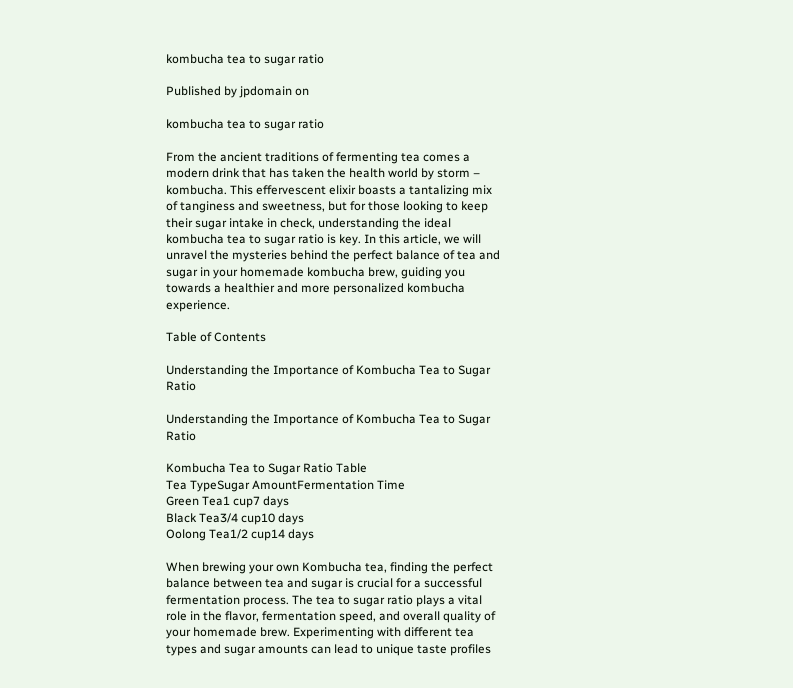kombucha tea to sugar ratio

Published by jpdomain on

kombucha tea to sugar ratio

From the ancient traditions of fermenting tea comes a modern drink that has taken the health world by storm – kombucha. This effervescent elixir boasts a tantalizing mix of tanginess and sweetness, but for those looking to keep their sugar intake in check, understanding the ideal kombucha tea to sugar ratio is key. In this article, we will unravel the mysteries behind the perfect balance of tea and sugar in your homemade kombucha brew, guiding you towards a healthier and more personalized kombucha experience.

Table of Contents

Understanding the Importance of Kombucha Tea to Sugar Ratio

Understanding the Importance of Kombucha Tea to Sugar Ratio

Kombucha Tea to Sugar Ratio Table
Tea TypeSugar AmountFermentation Time
Green Tea1 cup7 days
Black Tea3/4 cup10 days
Oolong Tea1/2 cup14 days

When brewing your own Kombucha tea, finding the perfect balance between tea and sugar is crucial for a successful fermentation process. The tea to sugar ratio plays a vital role in the flavor, fermentation speed, and overall quality of your homemade brew. Experimenting with different tea types and sugar amounts can lead to unique taste profiles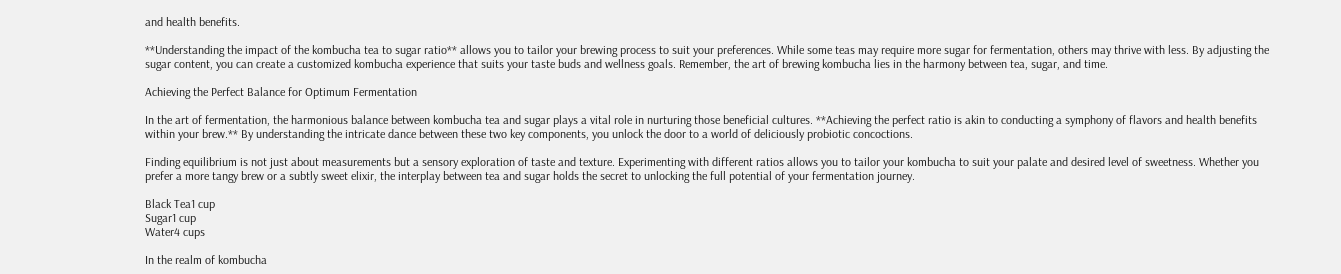and health benefits.

**Understanding the impact of the kombucha tea to sugar ratio** allows you to tailor your brewing process to suit your preferences. While some teas may require more sugar for fermentation, others may thrive with less. By adjusting the sugar content, you can create a customized kombucha experience that suits your taste buds and wellness goals. Remember, the art of brewing kombucha lies in the harmony between tea, sugar, and time.

Achieving the Perfect Balance for Optimum Fermentation

In the art of fermentation, the harmonious balance between kombucha tea and sugar plays a vital role in nurturing those beneficial cultures. **Achieving the perfect ratio is akin to conducting a symphony of flavors and health benefits within your brew.** By understanding the intricate dance between these two key components, you unlock the door to a world of deliciously probiotic concoctions.

Finding equilibrium is not just about measurements but a sensory exploration of taste and texture. Experimenting with different ratios allows you to tailor your kombucha to suit your palate and desired level of sweetness. Whether you prefer a more tangy brew or a subtly sweet elixir, the interplay between tea and sugar holds the secret to unlocking the full potential of your fermentation journey.

Black Tea1 cup
Sugar1 cup
Water4 cups

In the realm of kombucha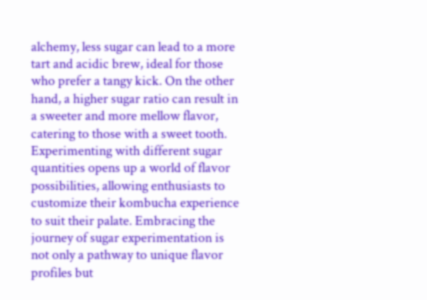alchemy, less sugar can lead to a more tart and acidic brew, ideal for those who prefer a tangy kick. On the other hand, a higher sugar ratio can result in a sweeter and more mellow flavor, catering to those with a sweet tooth. Experimenting with different sugar quantities opens up a world of flavor possibilities, allowing enthusiasts to customize their kombucha experience to suit their palate. Embracing the journey of sugar experimentation is not only a pathway to unique flavor profiles but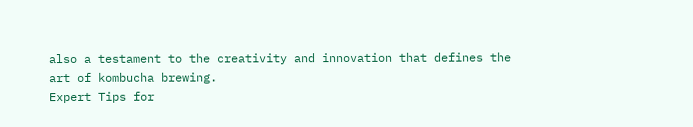also a testament to the creativity and innovation that defines the art of kombucha brewing.
Expert Tips for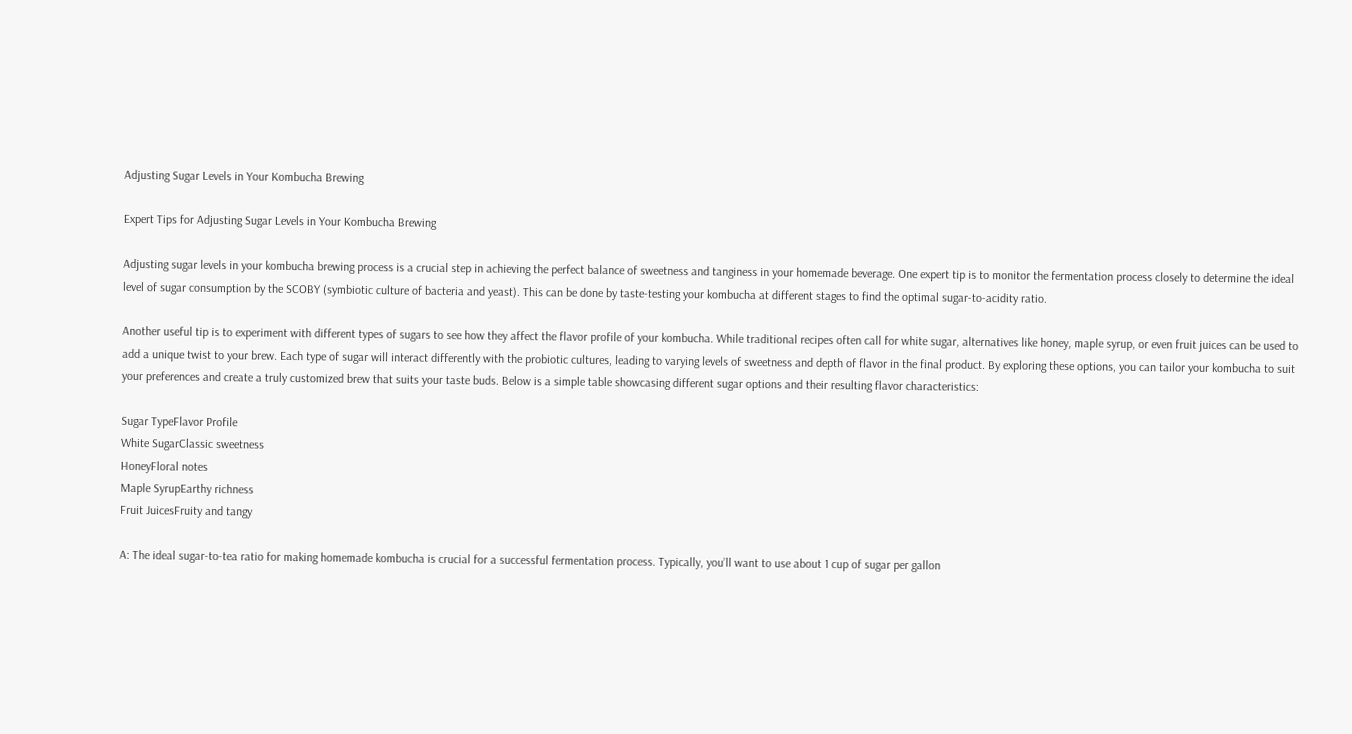Adjusting Sugar Levels in Your Kombucha Brewing

Expert Tips for Adjusting Sugar Levels in Your Kombucha Brewing

Adjusting sugar levels in your kombucha brewing process is a crucial step in achieving the perfect balance of sweetness and tanginess in your homemade beverage. One expert tip is to monitor the fermentation process closely to determine the ideal level of sugar consumption by the SCOBY (symbiotic culture of bacteria and yeast). This can be done by taste-testing your kombucha at different stages to find the optimal sugar-to-acidity ratio.

Another useful tip is to experiment with different types of sugars to see how they affect the flavor profile of your kombucha. While traditional recipes often call for white sugar, alternatives like honey, maple syrup, or even fruit juices can be used to add a unique twist to your brew. Each type of sugar will interact differently with the probiotic cultures, leading to varying levels of sweetness and depth of flavor in the final product. By exploring these options, you can tailor your kombucha to suit your preferences and create a truly customized brew that suits your taste buds. Below is a simple table showcasing different sugar options and their resulting flavor characteristics:

Sugar TypeFlavor Profile
White SugarClassic sweetness
HoneyFloral notes
Maple SyrupEarthy richness
Fruit JuicesFruity and tangy

A: The ideal sugar-to-tea ratio for making homemade kombucha is crucial for a successful fermentation process. Typically, you’ll want to use about 1 cup of sugar per gallon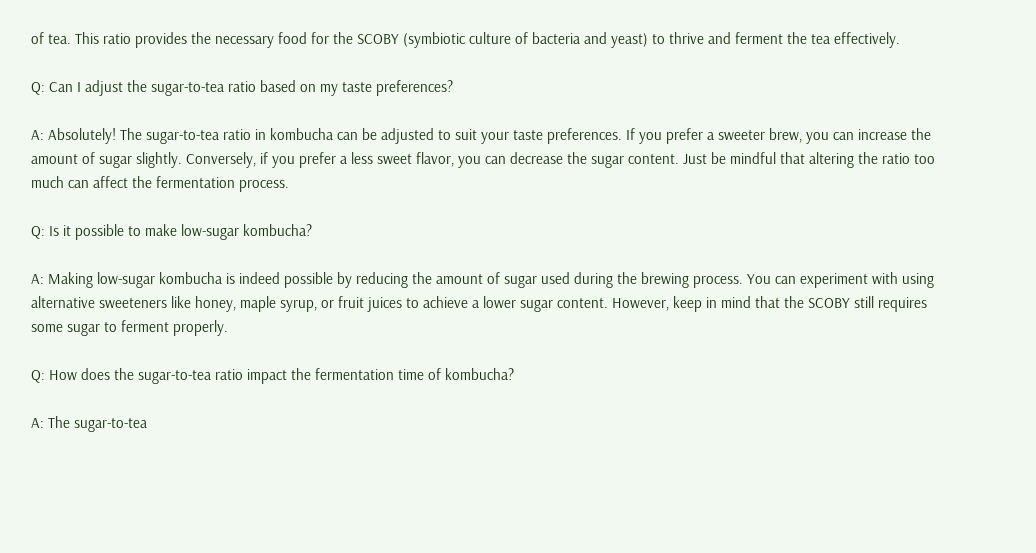of tea. This ratio provides the necessary food for the SCOBY (symbiotic culture of bacteria and yeast) to thrive and ferment the tea effectively.

Q: Can I adjust the sugar-to-tea ratio based on my taste preferences?

A: Absolutely! The sugar-to-tea ratio in kombucha can be adjusted to suit your taste preferences. If you prefer a sweeter brew, you can increase the amount of sugar slightly. Conversely, if you prefer a less sweet flavor, you can decrease the sugar content. Just be mindful that altering the ratio too much can affect the fermentation process.

Q: Is it possible to make low-sugar kombucha?

A: Making low-sugar kombucha is indeed possible by reducing the amount of sugar used during the brewing process. You can experiment with using alternative sweeteners like honey, maple syrup, or fruit juices to achieve a lower sugar content. However, keep in mind that the SCOBY still requires some sugar to ferment properly.

Q: How does the sugar-to-tea ratio impact the fermentation time of kombucha?

A: The sugar-to-tea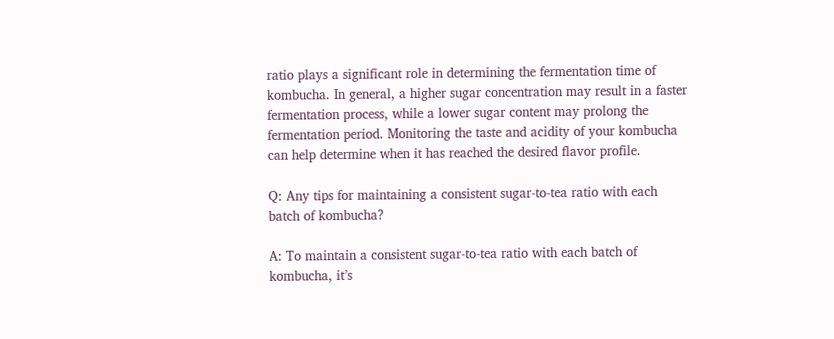ratio plays a significant role in determining the fermentation time of kombucha. In general, a higher sugar concentration may result in a faster fermentation process, while a lower sugar content may prolong the fermentation period. Monitoring the taste and acidity of your kombucha can help determine when it has reached the desired flavor profile.

Q: Any tips for maintaining a consistent sugar-to-tea ratio with each batch of kombucha?

A: To maintain a consistent sugar-to-tea ratio with each batch of kombucha, it’s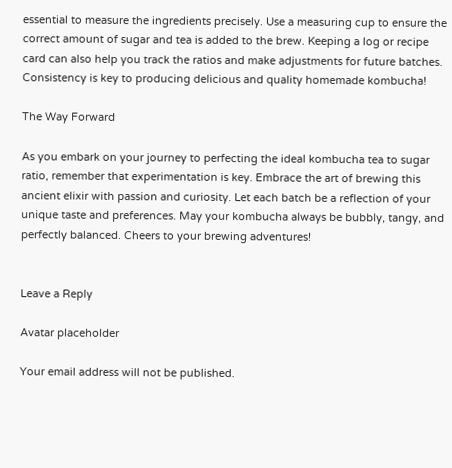essential to measure the ingredients precisely. Use a measuring cup to ensure the correct amount of sugar and tea is added to the brew. Keeping a log or recipe card can also help you track the ratios and make adjustments for future batches. Consistency is key to producing delicious and quality homemade kombucha!

The Way Forward

As you embark on your journey to perfecting the ideal kombucha tea to sugar ratio, remember that experimentation is key. Embrace the art of brewing this ancient elixir with passion and curiosity. Let each batch be a reflection of your unique taste and preferences. May your kombucha always be bubbly, tangy, and perfectly balanced. Cheers to your brewing adventures!


Leave a Reply

Avatar placeholder

Your email address will not be published.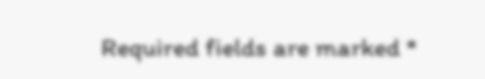Required fields are marked *